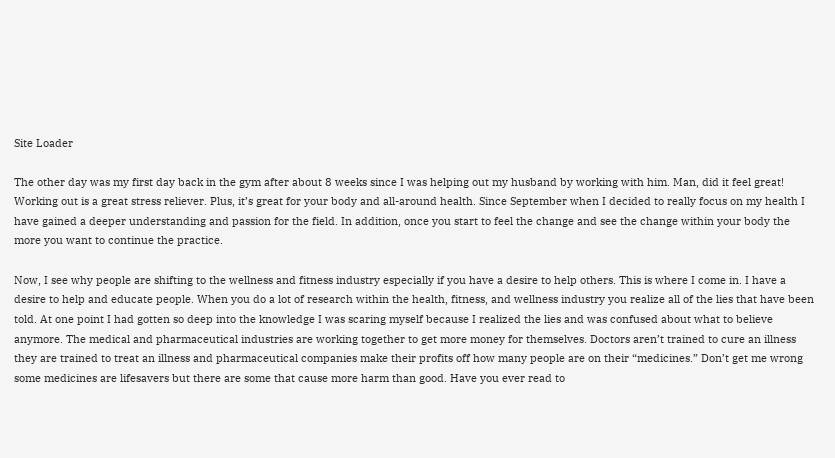Site Loader

The other day was my first day back in the gym after about 8 weeks since I was helping out my husband by working with him. Man, did it feel great! Working out is a great stress reliever. Plus, it’s great for your body and all-around health. Since September when I decided to really focus on my health I have gained a deeper understanding and passion for the field. In addition, once you start to feel the change and see the change within your body the more you want to continue the practice.

Now, I see why people are shifting to the wellness and fitness industry especially if you have a desire to help others. This is where I come in. I have a desire to help and educate people. When you do a lot of research within the health, fitness, and wellness industry you realize all of the lies that have been told. At one point I had gotten so deep into the knowledge I was scaring myself because I realized the lies and was confused about what to believe anymore. The medical and pharmaceutical industries are working together to get more money for themselves. Doctors aren’t trained to cure an illness they are trained to treat an illness and pharmaceutical companies make their profits off how many people are on their “medicines.” Don’t get me wrong some medicines are lifesavers but there are some that cause more harm than good. Have you ever read to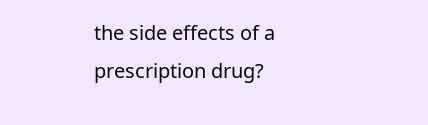the side effects of a prescription drug?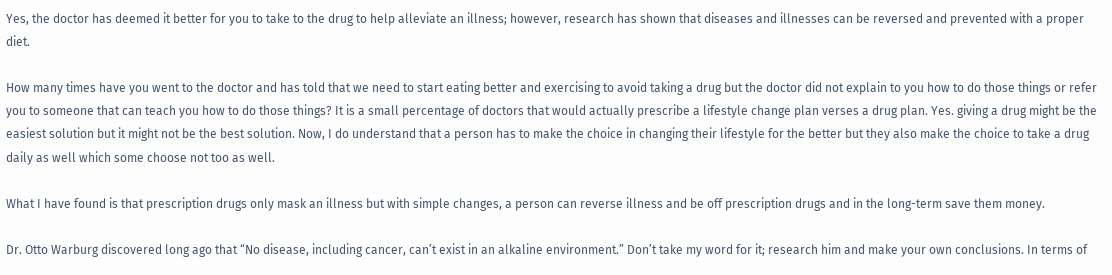Yes, the doctor has deemed it better for you to take to the drug to help alleviate an illness; however, research has shown that diseases and illnesses can be reversed and prevented with a proper diet.

How many times have you went to the doctor and has told that we need to start eating better and exercising to avoid taking a drug but the doctor did not explain to you how to do those things or refer you to someone that can teach you how to do those things? It is a small percentage of doctors that would actually prescribe a lifestyle change plan verses a drug plan. Yes. giving a drug might be the easiest solution but it might not be the best solution. Now, I do understand that a person has to make the choice in changing their lifestyle for the better but they also make the choice to take a drug daily as well which some choose not too as well.

What I have found is that prescription drugs only mask an illness but with simple changes, a person can reverse illness and be off prescription drugs and in the long-term save them money.

Dr. Otto Warburg discovered long ago that “No disease, including cancer, can’t exist in an alkaline environment.” Don’t take my word for it; research him and make your own conclusions. In terms of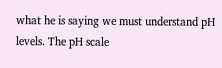what he is saying we must understand pH levels. The pH scale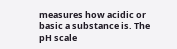measures how acidic or basic a substance is. The pH scale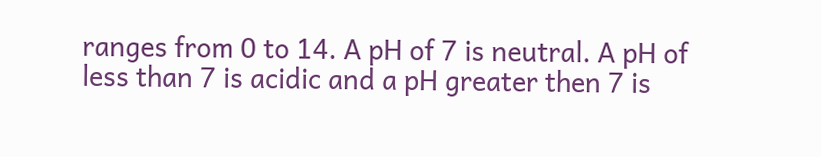ranges from 0 to 14. A pH of 7 is neutral. A pH of less than 7 is acidic and a pH greater then 7 is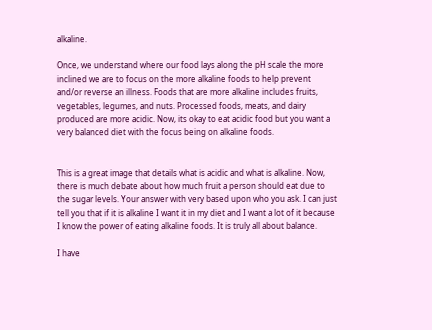alkaline.

Once, we understand where our food lays along the pH scale the more inclined we are to focus on the more alkaline foods to help prevent and/or reverse an illness. Foods that are more alkaline includes fruits, vegetables, legumes, and nuts. Processed foods, meats, and dairy produced are more acidic. Now, its okay to eat acidic food but you want a very balanced diet with the focus being on alkaline foods.


This is a great image that details what is acidic and what is alkaline. Now, there is much debate about how much fruit a person should eat due to the sugar levels. Your answer with very based upon who you ask. I can just tell you that if it is alkaline I want it in my diet and I want a lot of it because I know the power of eating alkaline foods. It is truly all about balance.

I have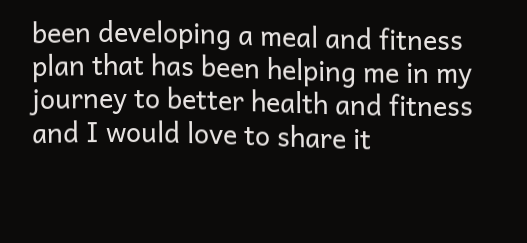been developing a meal and fitness plan that has been helping me in my journey to better health and fitness and I would love to share it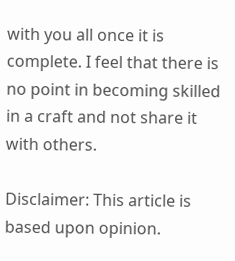with you all once it is complete. I feel that there is no point in becoming skilled in a craft and not share it with others.

Disclaimer: This article is based upon opinion.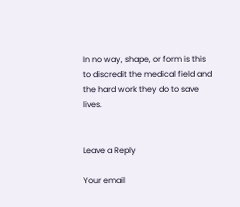In no way, shape, or form is this to discredit the medical field and the hard work they do to save lives.


Leave a Reply

Your email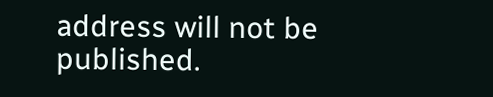address will not be published.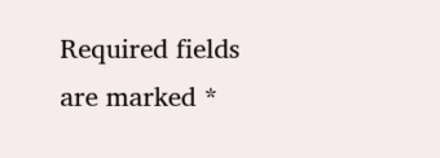Required fields are marked *